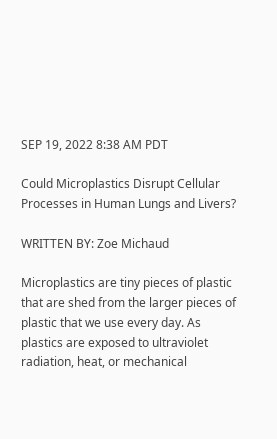SEP 19, 2022 8:38 AM PDT

Could Microplastics Disrupt Cellular Processes in Human Lungs and Livers?

WRITTEN BY: Zoe Michaud

Microplastics are tiny pieces of plastic that are shed from the larger pieces of plastic that we use every day. As plastics are exposed to ultraviolet radiation, heat, or mechanical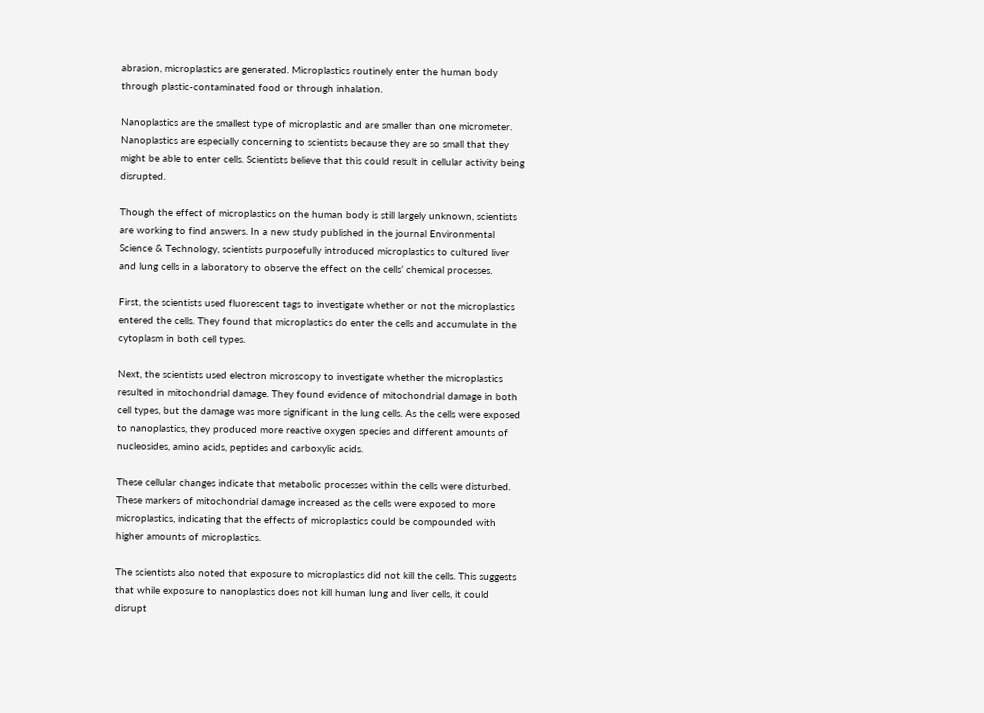abrasion, microplastics are generated. Microplastics routinely enter the human body through plastic-contaminated food or through inhalation.

Nanoplastics are the smallest type of microplastic and are smaller than one micrometer. Nanoplastics are especially concerning to scientists because they are so small that they might be able to enter cells. Scientists believe that this could result in cellular activity being disrupted.

Though the effect of microplastics on the human body is still largely unknown, scientists are working to find answers. In a new study published in the journal Environmental Science & Technology, scientists purposefully introduced microplastics to cultured liver and lung cells in a laboratory to observe the effect on the cells’ chemical processes.

First, the scientists used fluorescent tags to investigate whether or not the microplastics entered the cells. They found that microplastics do enter the cells and accumulate in the cytoplasm in both cell types.

Next, the scientists used electron microscopy to investigate whether the microplastics resulted in mitochondrial damage. They found evidence of mitochondrial damage in both cell types, but the damage was more significant in the lung cells. As the cells were exposed to nanoplastics, they produced more reactive oxygen species and different amounts of nucleosides, amino acids, peptides and carboxylic acids.

These cellular changes indicate that metabolic processes within the cells were disturbed. These markers of mitochondrial damage increased as the cells were exposed to more microplastics, indicating that the effects of microplastics could be compounded with higher amounts of microplastics.

The scientists also noted that exposure to microplastics did not kill the cells. This suggests that while exposure to nanoplastics does not kill human lung and liver cells, it could disrupt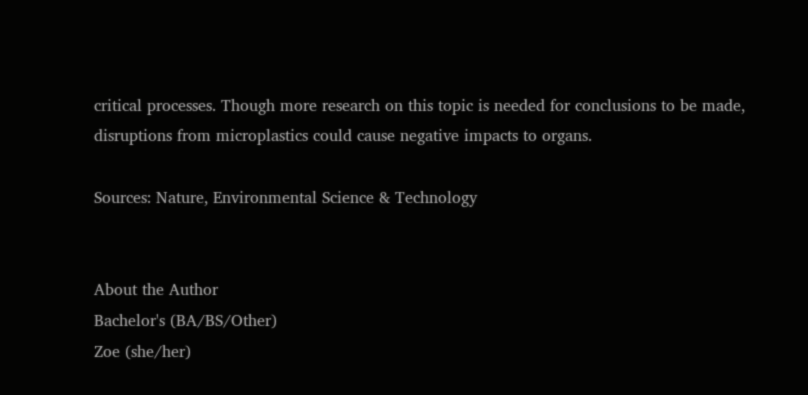critical processes. Though more research on this topic is needed for conclusions to be made, disruptions from microplastics could cause negative impacts to organs.

Sources: Nature, Environmental Science & Technology


About the Author
Bachelor's (BA/BS/Other)
Zoe (she/her)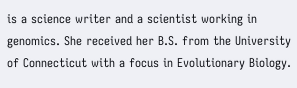is a science writer and a scientist working in genomics. She received her B.S. from the University of Connecticut with a focus in Evolutionary Biology.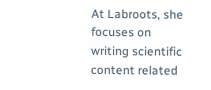At Labroots, she focuses on writing scientific content related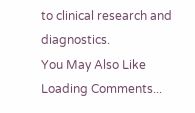to clinical research and diagnostics.
You May Also Like
Loading Comments...